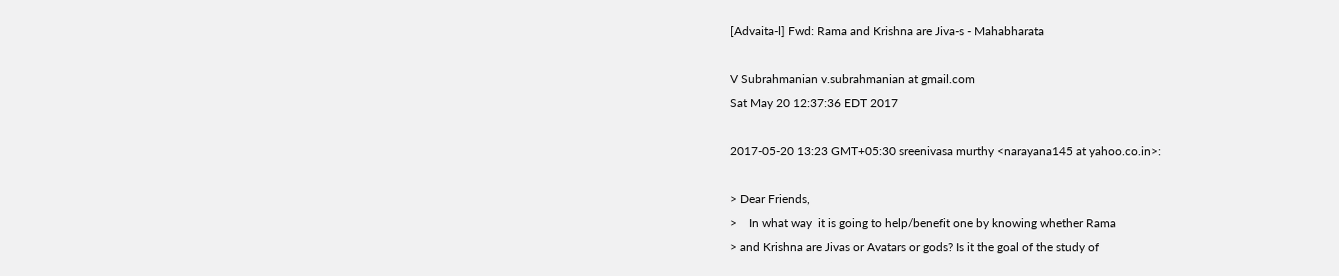[Advaita-l] Fwd: Rama and Krishna are Jiva-s - Mahabharata

V Subrahmanian v.subrahmanian at gmail.com
Sat May 20 12:37:36 EDT 2017

2017-05-20 13:23 GMT+05:30 sreenivasa murthy <narayana145 at yahoo.co.in>:

> Dear Friends,
>    In what way  it is going to help/benefit one by knowing whether Rama
> and Krishna are Jivas or Avatars or gods? Is it the goal of the study of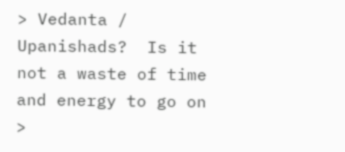> Vedanta / Upanishads?  Is it not a waste of time and energy to go on
>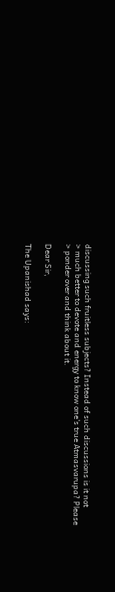discussing such fruitless subjects? Instead of such discussions is it not
> much better to devote and energy to know one's true Atmasvarupa? Please
> ponder over and think about it.

Dear Sir,

The Upanishad says: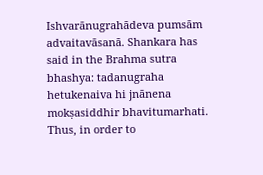Ishvarānugrahādeva pumsām advaitavāsanā. Shankara has
said in the Brahma sutra bhashya: tadanugraha hetukenaiva hi jnānena
mokṣasiddhir bhavitumarhati.  Thus, in order to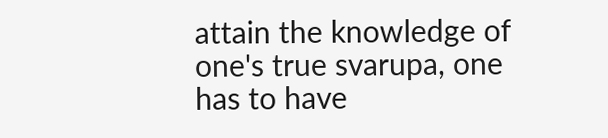attain the knowledge of
one's true svarupa, one has to have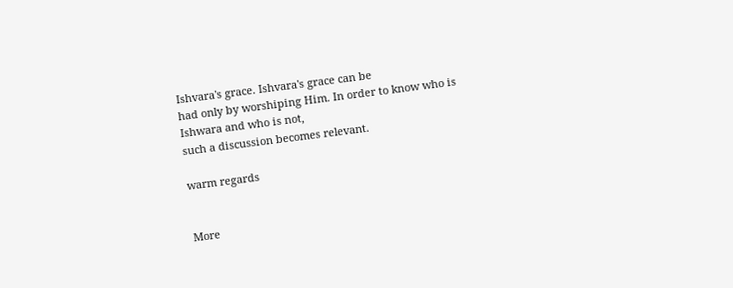Ishvara's grace. Ishvara's grace can be
had only by worshiping Him. In order to know who is Ishwara and who is not,
such a discussion becomes relevant.

warm regards


More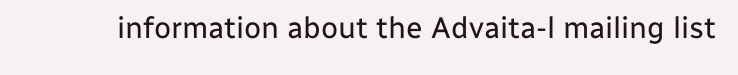information about the Advaita-l mailing list